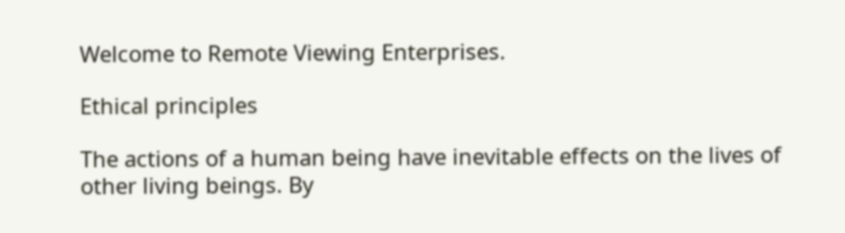Welcome to Remote Viewing Enterprises.

Ethical principles

The actions of a human being have inevitable effects on the lives of other living beings. By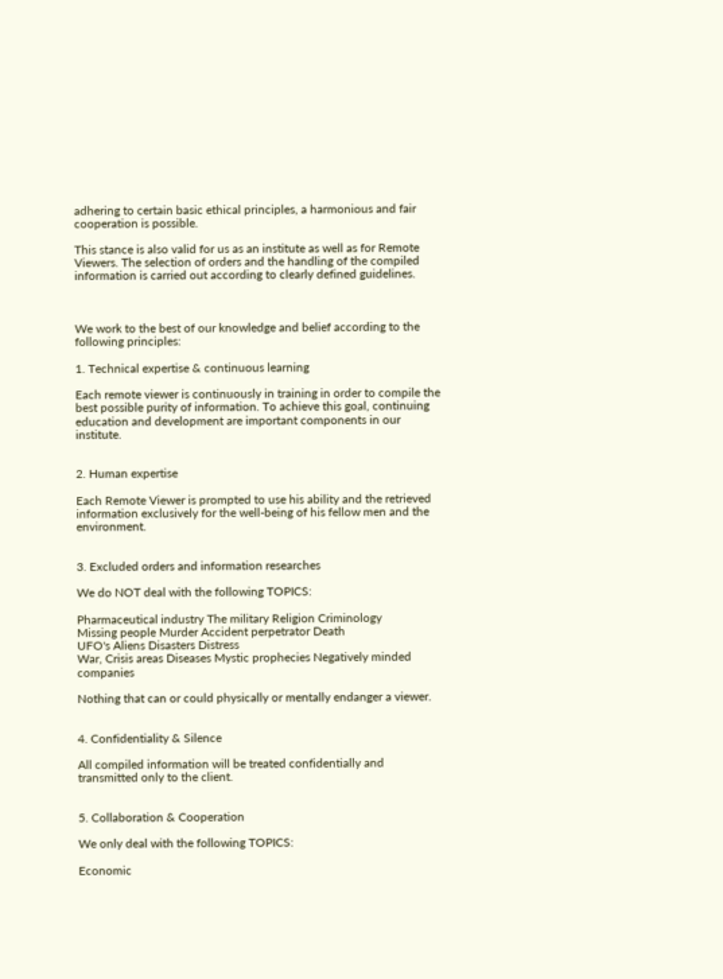adhering to certain basic ethical principles, a harmonious and fair cooperation is possible.

This stance is also valid for us as an institute as well as for Remote Viewers. The selection of orders and the handling of the compiled information is carried out according to clearly defined guidelines.



We work to the best of our knowledge and belief according to the following principles:

1. Technical expertise & continuous learning

Each remote viewer is continuously in training in order to compile the best possible purity of information. To achieve this goal, continuing education and development are important components in our institute.


2. Human expertise

Each Remote Viewer is prompted to use his ability and the retrieved information exclusively for the well-being of his fellow men and the environment.


3. Excluded orders and information researches

We do NOT deal with the following TOPICS:

Pharmaceutical industry The military Religion Criminology
Missing people Murder Accident perpetrator Death
UFO's Aliens Disasters Distress
War, Crisis areas Diseases Mystic prophecies Negatively minded companies

Nothing that can or could physically or mentally endanger a viewer.


4. Confidentiality & Silence

All compiled information will be treated confidentially and transmitted only to the client.


5. Collaboration & Cooperation

We only deal with the following TOPICS:

Economic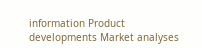information Product developments Market analyses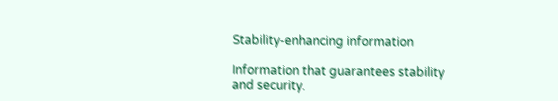Stability-enhancing information

Information that guarantees stability and security.